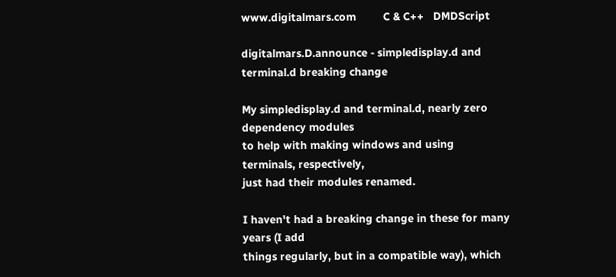www.digitalmars.com         C & C++   DMDScript

digitalmars.D.announce - simpledisplay.d and terminal.d breaking change

My simpledisplay.d and terminal.d, nearly zero dependency modules
to help with making windows and using terminals, respectively,
just had their modules renamed.

I haven't had a breaking change in these for many years (I add
things regularly, but in a compatible way), which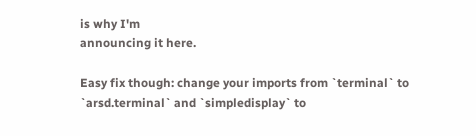is why I'm
announcing it here.

Easy fix though: change your imports from `terminal` to
`arsd.terminal` and `simpledisplay` to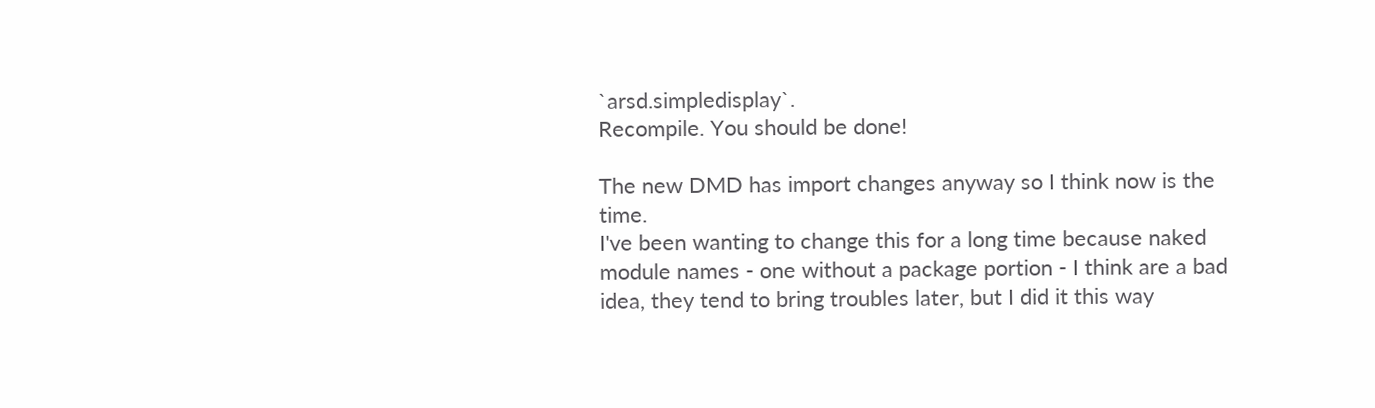`arsd.simpledisplay`.
Recompile. You should be done!

The new DMD has import changes anyway so I think now is the time.
I've been wanting to change this for a long time because naked
module names - one without a package portion - I think are a bad
idea, they tend to bring troubles later, but I did it this way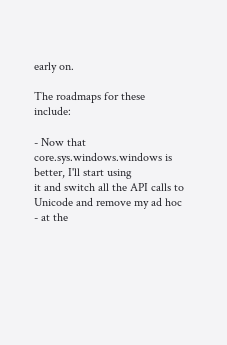early on.

The roadmaps for these include:

- Now that core.sys.windows.windows is better, I'll start using
it and switch all the API calls to Unicode and remove my ad hoc
- at the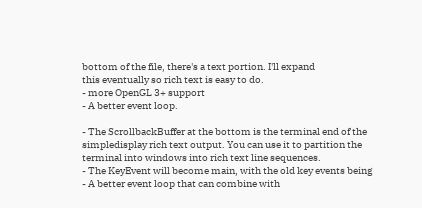bottom of the file, there's a text portion. I'll expand
this eventually so rich text is easy to do.
- more OpenGL 3+ support
- A better event loop.

- The ScrollbackBuffer at the bottom is the terminal end of the
simpledisplay rich text output. You can use it to partition the
terminal into windows into rich text line sequences.
- The KeyEvent will become main, with the old key events being
- A better event loop that can combine with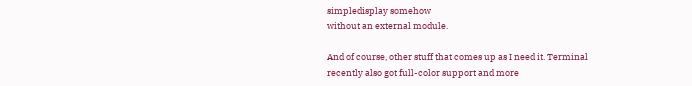simpledisplay somehow
without an external module.

And of course, other stuff that comes up as I need it. Terminal
recently also got full-color support and more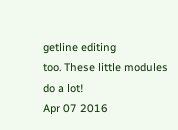getline editing
too. These little modules do a lot!
Apr 07 2016